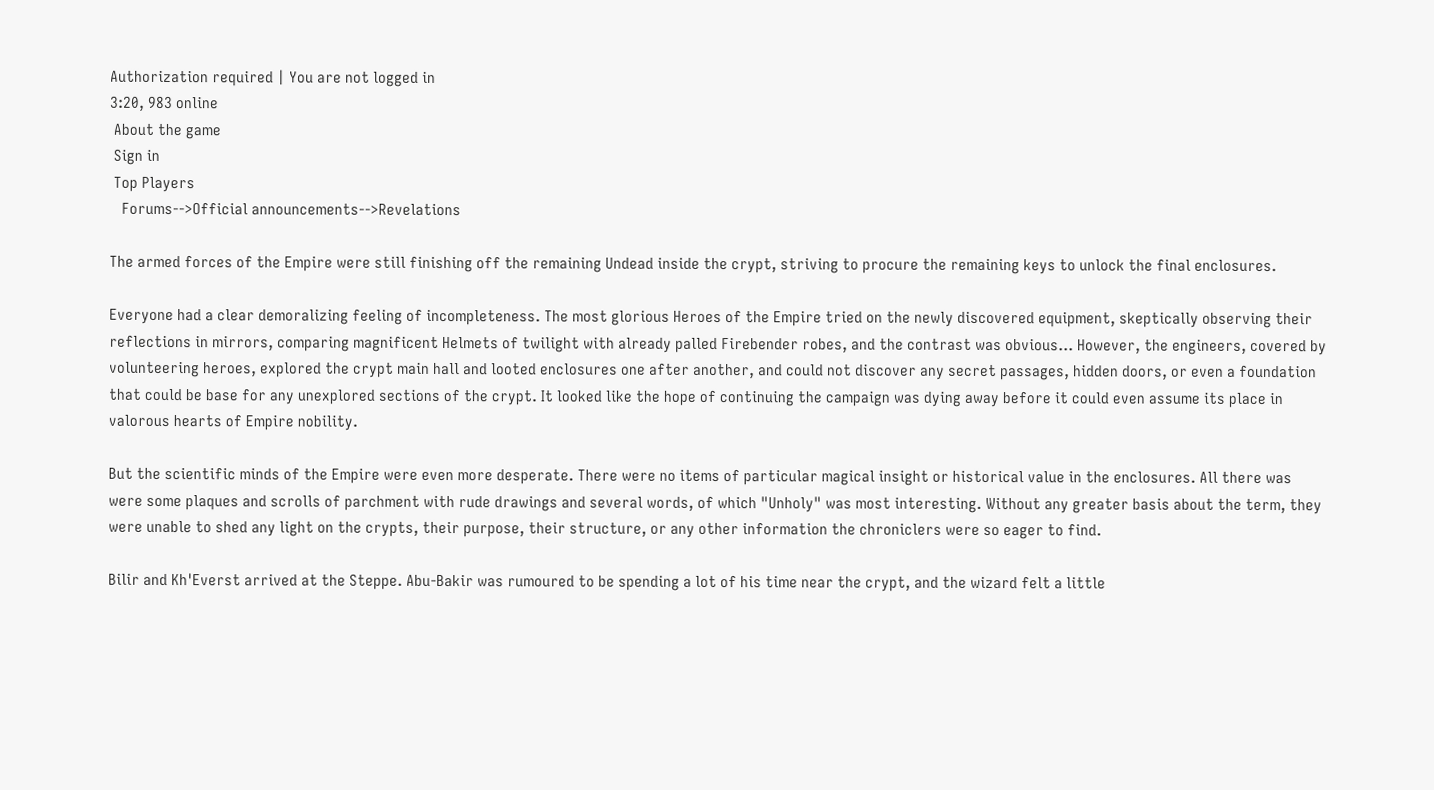Authorization required | You are not logged in
3:20, 983 online
 About the game
 Sign in
 Top Players
   Forums-->Official announcements-->Revelations

The armed forces of the Empire were still finishing off the remaining Undead inside the crypt, striving to procure the remaining keys to unlock the final enclosures.

Everyone had a clear demoralizing feeling of incompleteness. The most glorious Heroes of the Empire tried on the newly discovered equipment, skeptically observing their reflections in mirrors, comparing magnificent Helmets of twilight with already palled Firebender robes, and the contrast was obvious... However, the engineers, covered by volunteering heroes, explored the crypt main hall and looted enclosures one after another, and could not discover any secret passages, hidden doors, or even a foundation that could be base for any unexplored sections of the crypt. It looked like the hope of continuing the campaign was dying away before it could even assume its place in valorous hearts of Empire nobility.

But the scientific minds of the Empire were even more desperate. There were no items of particular magical insight or historical value in the enclosures. All there was were some plaques and scrolls of parchment with rude drawings and several words, of which "Unholy" was most interesting. Without any greater basis about the term, they were unable to shed any light on the crypts, their purpose, their structure, or any other information the chroniclers were so eager to find.

Bilir and Kh'Everst arrived at the Steppe. Abu-Bakir was rumoured to be spending a lot of his time near the crypt, and the wizard felt a little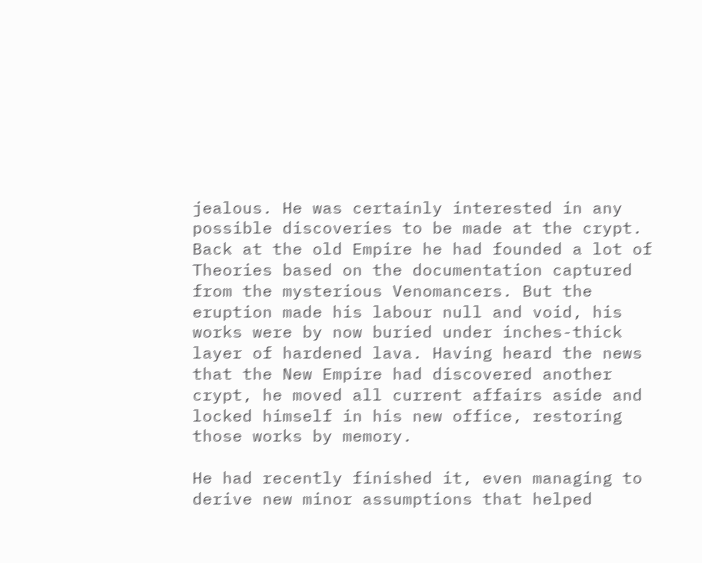jealous. He was certainly interested in any possible discoveries to be made at the crypt. Back at the old Empire he had founded a lot of Theories based on the documentation captured from the mysterious Venomancers. But the eruption made his labour null and void, his works were by now buried under inches-thick layer of hardened lava. Having heard the news that the New Empire had discovered another crypt, he moved all current affairs aside and locked himself in his new office, restoring those works by memory.

He had recently finished it, even managing to derive new minor assumptions that helped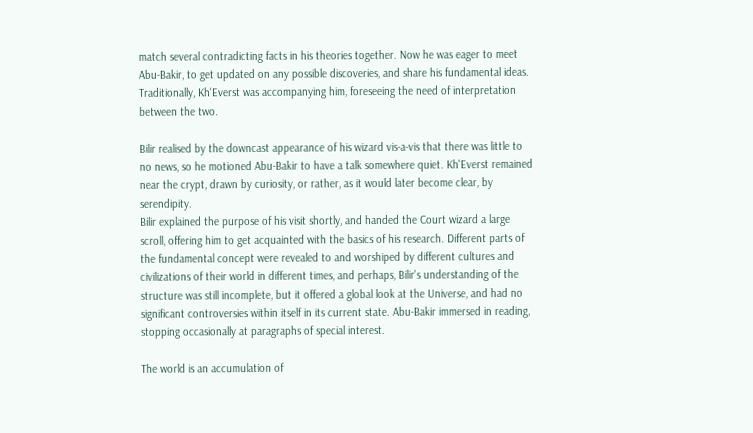match several contradicting facts in his theories together. Now he was eager to meet Abu-Bakir, to get updated on any possible discoveries, and share his fundamental ideas. Traditionally, Kh'Everst was accompanying him, foreseeing the need of interpretation between the two.

Bilir realised by the downcast appearance of his wizard vis-a-vis that there was little to no news, so he motioned Abu-Bakir to have a talk somewhere quiet. Kh'Everst remained near the crypt, drawn by curiosity, or rather, as it would later become clear, by serendipity.
Bilir explained the purpose of his visit shortly, and handed the Court wizard a large scroll, offering him to get acquainted with the basics of his research. Different parts of the fundamental concept were revealed to and worshiped by different cultures and civilizations of their world in different times, and perhaps, Bilir's understanding of the structure was still incomplete, but it offered a global look at the Universe, and had no significant controversies within itself in its current state. Abu-Bakir immersed in reading, stopping occasionally at paragraphs of special interest.

The world is an accumulation of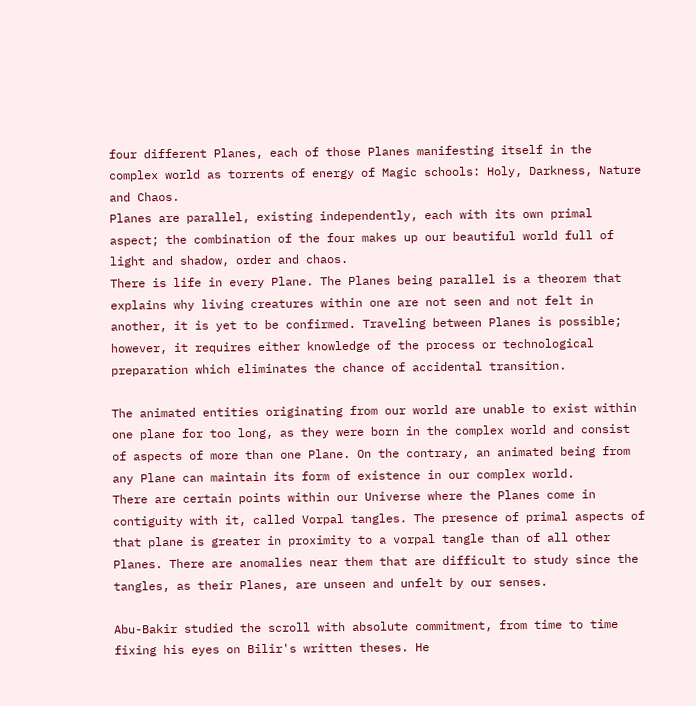four different Planes, each of those Planes manifesting itself in the complex world as torrents of energy of Magic schools: Holy, Darkness, Nature and Chaos.
Planes are parallel, existing independently, each with its own primal aspect; the combination of the four makes up our beautiful world full of light and shadow, order and chaos.
There is life in every Plane. The Planes being parallel is a theorem that explains why living creatures within one are not seen and not felt in another, it is yet to be confirmed. Traveling between Planes is possible; however, it requires either knowledge of the process or technological preparation which eliminates the chance of accidental transition.

The animated entities originating from our world are unable to exist within one plane for too long, as they were born in the complex world and consist of aspects of more than one Plane. On the contrary, an animated being from any Plane can maintain its form of existence in our complex world.
There are certain points within our Universe where the Planes come in contiguity with it, called Vorpal tangles. The presence of primal aspects of that plane is greater in proximity to a vorpal tangle than of all other Planes. There are anomalies near them that are difficult to study since the tangles, as their Planes, are unseen and unfelt by our senses.

Abu-Bakir studied the scroll with absolute commitment, from time to time fixing his eyes on Bilir's written theses. He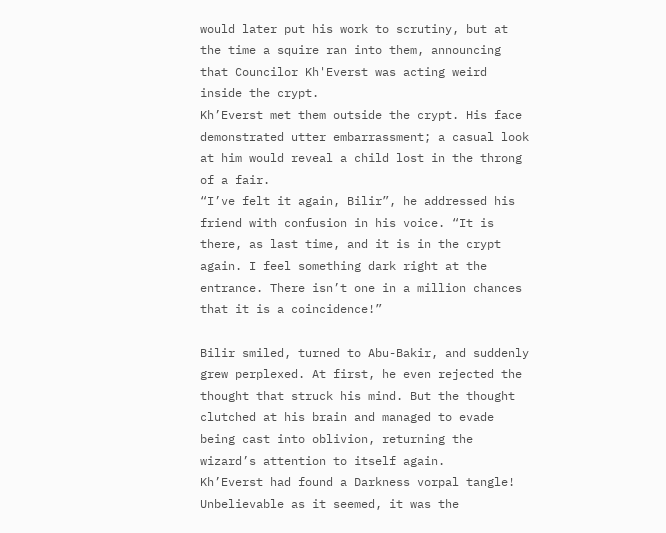would later put his work to scrutiny, but at the time a squire ran into them, announcing that Councilor Kh'Everst was acting weird inside the crypt.
Kh’Everst met them outside the crypt. His face demonstrated utter embarrassment; a casual look at him would reveal a child lost in the throng of a fair.
“I’ve felt it again, Bilir”, he addressed his friend with confusion in his voice. “It is there, as last time, and it is in the crypt again. I feel something dark right at the entrance. There isn’t one in a million chances that it is a coincidence!”

Bilir smiled, turned to Abu-Bakir, and suddenly grew perplexed. At first, he even rejected the thought that struck his mind. But the thought clutched at his brain and managed to evade being cast into oblivion, returning the wizard’s attention to itself again.
Kh’Everst had found a Darkness vorpal tangle! Unbelievable as it seemed, it was the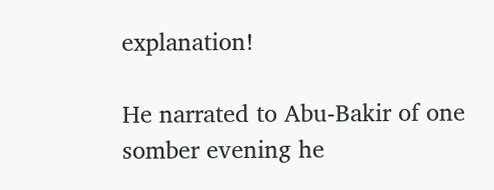explanation!

He narrated to Abu-Bakir of one somber evening he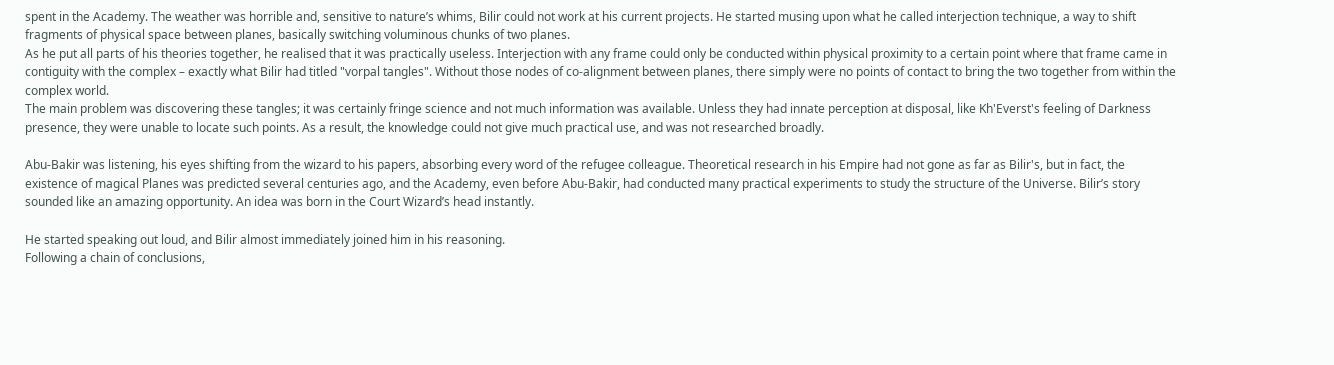spent in the Academy. The weather was horrible and, sensitive to nature’s whims, Bilir could not work at his current projects. He started musing upon what he called interjection technique, a way to shift fragments of physical space between planes, basically switching voluminous chunks of two planes.
As he put all parts of his theories together, he realised that it was practically useless. Interjection with any frame could only be conducted within physical proximity to a certain point where that frame came in contiguity with the complex – exactly what Bilir had titled "vorpal tangles". Without those nodes of co-alignment between planes, there simply were no points of contact to bring the two together from within the complex world.
The main problem was discovering these tangles; it was certainly fringe science and not much information was available. Unless they had innate perception at disposal, like Kh'Everst's feeling of Darkness presence, they were unable to locate such points. As a result, the knowledge could not give much practical use, and was not researched broadly.

Abu-Bakir was listening, his eyes shifting from the wizard to his papers, absorbing every word of the refugee colleague. Theoretical research in his Empire had not gone as far as Bilir's, but in fact, the existence of magical Planes was predicted several centuries ago, and the Academy, even before Abu-Bakir, had conducted many practical experiments to study the structure of the Universe. Bilir’s story sounded like an amazing opportunity. An idea was born in the Court Wizard’s head instantly.

He started speaking out loud, and Bilir almost immediately joined him in his reasoning.
Following a chain of conclusions,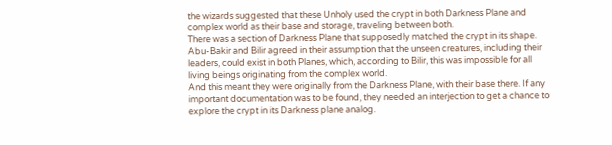the wizards suggested that these Unholy used the crypt in both Darkness Plane and complex world as their base and storage, traveling between both.
There was a section of Darkness Plane that supposedly matched the crypt in its shape. Abu-Bakir and Bilir agreed in their assumption that the unseen creatures, including their leaders, could exist in both Planes, which, according to Bilir, this was impossible for all living beings originating from the complex world.
And this meant they were originally from the Darkness Plane, with their base there. If any important documentation was to be found, they needed an interjection to get a chance to explore the crypt in its Darkness plane analog.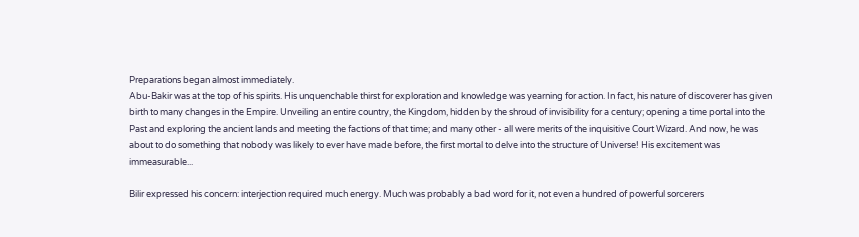Preparations began almost immediately.
Abu-Bakir was at the top of his spirits. His unquenchable thirst for exploration and knowledge was yearning for action. In fact, his nature of discoverer has given birth to many changes in the Empire. Unveiling an entire country, the Kingdom, hidden by the shroud of invisibility for a century; opening a time portal into the Past and exploring the ancient lands and meeting the factions of that time; and many other - all were merits of the inquisitive Court Wizard. And now, he was about to do something that nobody was likely to ever have made before, the first mortal to delve into the structure of Universe! His excitement was immeasurable...

Bilir expressed his concern: interjection required much energy. Much was probably a bad word for it, not even a hundred of powerful sorcerers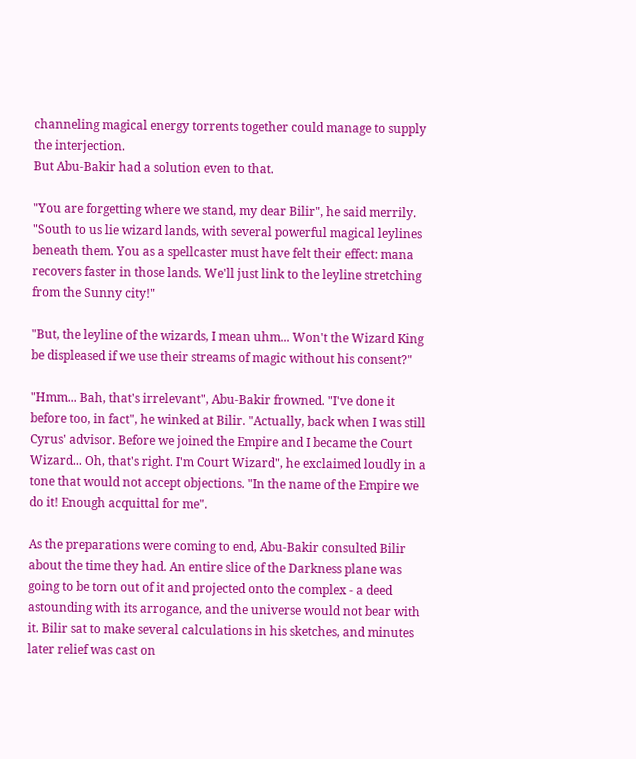channeling magical energy torrents together could manage to supply the interjection.
But Abu-Bakir had a solution even to that.

"You are forgetting where we stand, my dear Bilir", he said merrily. "South to us lie wizard lands, with several powerful magical leylines beneath them. You as a spellcaster must have felt their effect: mana recovers faster in those lands. We'll just link to the leyline stretching from the Sunny city!"

"But, the leyline of the wizards, I mean uhm... Won't the Wizard King be displeased if we use their streams of magic without his consent?"

"Hmm... Bah, that's irrelevant", Abu-Bakir frowned. "I've done it before too, in fact", he winked at Bilir. "Actually, back when I was still Cyrus' advisor. Before we joined the Empire and I became the Court Wizard... Oh, that's right. I'm Court Wizard", he exclaimed loudly in a tone that would not accept objections. "In the name of the Empire we do it! Enough acquittal for me".

As the preparations were coming to end, Abu-Bakir consulted Bilir about the time they had. An entire slice of the Darkness plane was going to be torn out of it and projected onto the complex - a deed astounding with its arrogance, and the universe would not bear with it. Bilir sat to make several calculations in his sketches, and minutes later relief was cast on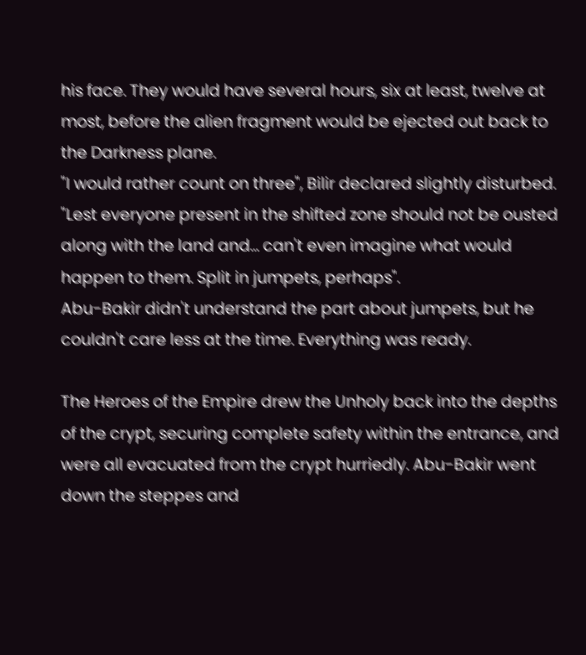his face. They would have several hours, six at least, twelve at most, before the alien fragment would be ejected out back to the Darkness plane.
"I would rather count on three", Bilir declared slightly disturbed. "Lest everyone present in the shifted zone should not be ousted along with the land and... can't even imagine what would happen to them. Split in jumpets, perhaps".
Abu-Bakir didn't understand the part about jumpets, but he couldn't care less at the time. Everything was ready.

The Heroes of the Empire drew the Unholy back into the depths of the crypt, securing complete safety within the entrance, and were all evacuated from the crypt hurriedly. Abu-Bakir went down the steppes and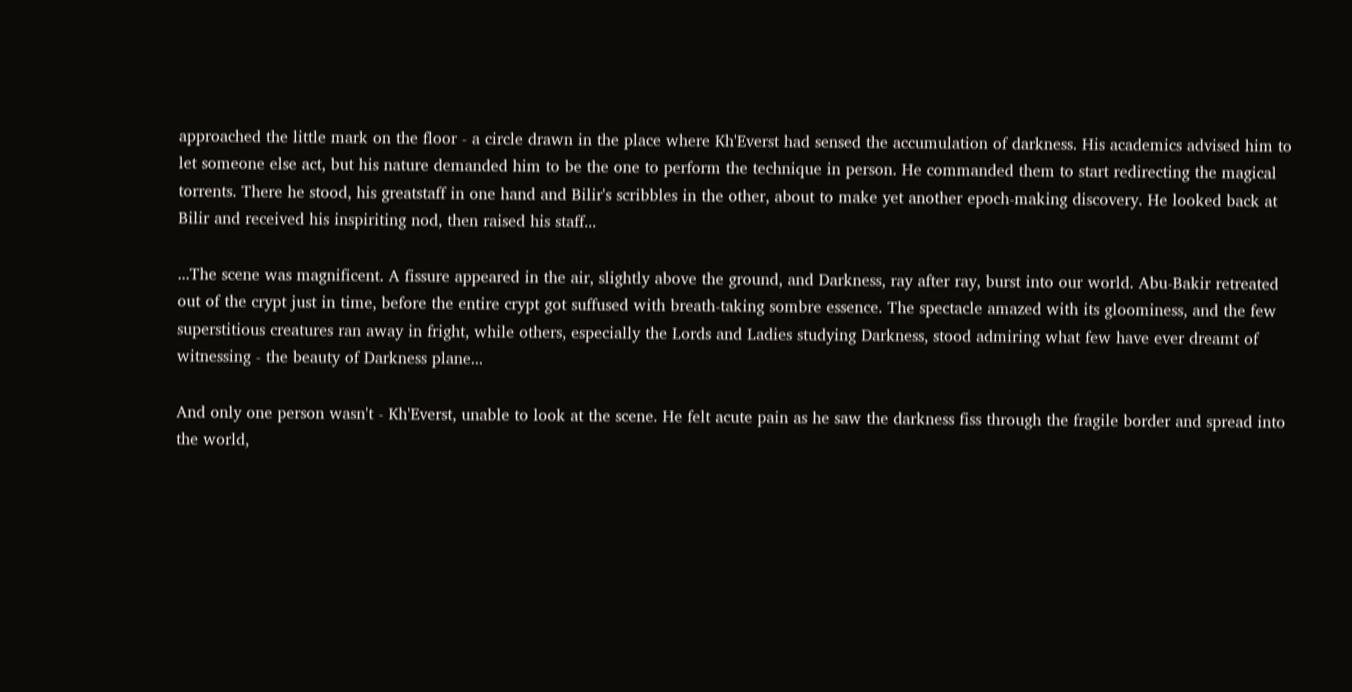approached the little mark on the floor - a circle drawn in the place where Kh'Everst had sensed the accumulation of darkness. His academics advised him to let someone else act, but his nature demanded him to be the one to perform the technique in person. He commanded them to start redirecting the magical torrents. There he stood, his greatstaff in one hand and Bilir's scribbles in the other, about to make yet another epoch-making discovery. He looked back at Bilir and received his inspiriting nod, then raised his staff...

...The scene was magnificent. A fissure appeared in the air, slightly above the ground, and Darkness, ray after ray, burst into our world. Abu-Bakir retreated out of the crypt just in time, before the entire crypt got suffused with breath-taking sombre essence. The spectacle amazed with its gloominess, and the few superstitious creatures ran away in fright, while others, especially the Lords and Ladies studying Darkness, stood admiring what few have ever dreamt of witnessing - the beauty of Darkness plane...

And only one person wasn't - Kh'Everst, unable to look at the scene. He felt acute pain as he saw the darkness fiss through the fragile border and spread into the world,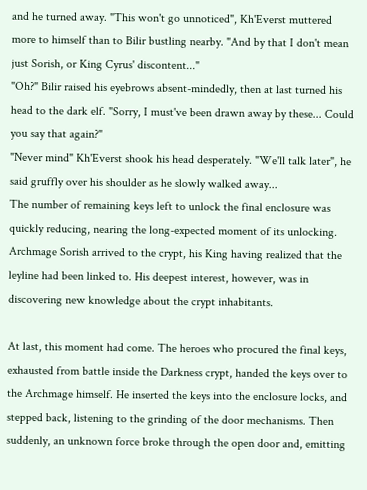and he turned away. "This won't go unnoticed", Kh'Everst muttered more to himself than to Bilir bustling nearby. "And by that I don't mean just Sorish, or King Cyrus' discontent..."
"Oh?" Bilir raised his eyebrows absent-mindedly, then at last turned his head to the dark elf. "Sorry, I must've been drawn away by these... Could you say that again?"
"Never mind" Kh'Everst shook his head desperately. "We'll talk later", he said gruffly over his shoulder as he slowly walked away...
The number of remaining keys left to unlock the final enclosure was quickly reducing, nearing the long-expected moment of its unlocking. Archmage Sorish arrived to the crypt, his King having realized that the leyline had been linked to. His deepest interest, however, was in discovering new knowledge about the crypt inhabitants.

At last, this moment had come. The heroes who procured the final keys, exhausted from battle inside the Darkness crypt, handed the keys over to the Archmage himself. He inserted the keys into the enclosure locks, and stepped back, listening to the grinding of the door mechanisms. Then suddenly, an unknown force broke through the open door and, emitting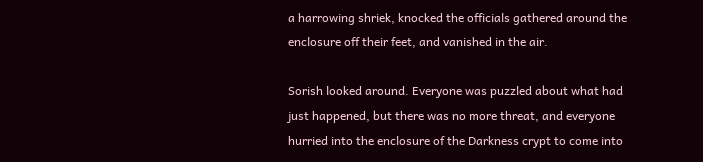a harrowing shriek, knocked the officials gathered around the enclosure off their feet, and vanished in the air.

Sorish looked around. Everyone was puzzled about what had just happened, but there was no more threat, and everyone hurried into the enclosure of the Darkness crypt to come into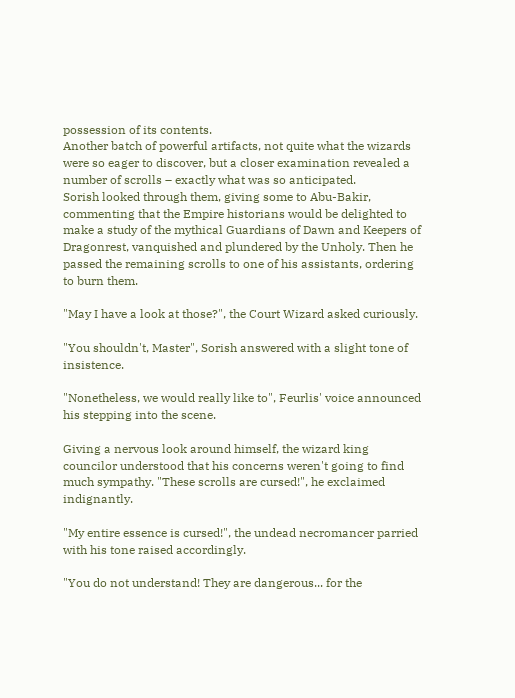possession of its contents.
Another batch of powerful artifacts, not quite what the wizards were so eager to discover, but a closer examination revealed a number of scrolls – exactly what was so anticipated.
Sorish looked through them, giving some to Abu-Bakir, commenting that the Empire historians would be delighted to make a study of the mythical Guardians of Dawn and Keepers of Dragonrest, vanquished and plundered by the Unholy. Then he passed the remaining scrolls to one of his assistants, ordering to burn them.

"May I have a look at those?", the Court Wizard asked curiously.

"You shouldn't, Master", Sorish answered with a slight tone of insistence.

"Nonetheless, we would really like to", Feurlis' voice announced his stepping into the scene.

Giving a nervous look around himself, the wizard king councilor understood that his concerns weren't going to find much sympathy. "These scrolls are cursed!", he exclaimed indignantly.

"My entire essence is cursed!", the undead necromancer parried with his tone raised accordingly.

"You do not understand! They are dangerous... for the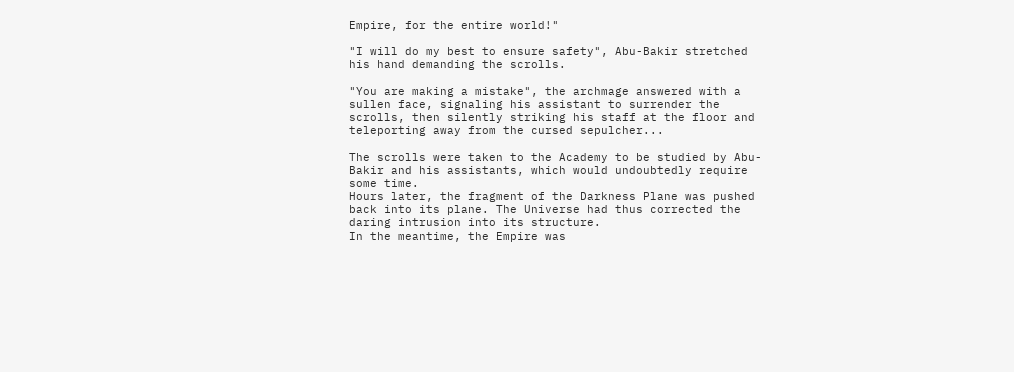Empire, for the entire world!"

"I will do my best to ensure safety", Abu-Bakir stretched his hand demanding the scrolls.

"You are making a mistake", the archmage answered with a sullen face, signaling his assistant to surrender the scrolls, then silently striking his staff at the floor and teleporting away from the cursed sepulcher...

The scrolls were taken to the Academy to be studied by Abu-Bakir and his assistants, which would undoubtedly require some time.
Hours later, the fragment of the Darkness Plane was pushed back into its plane. The Universe had thus corrected the daring intrusion into its structure.
In the meantime, the Empire was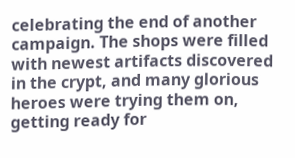celebrating the end of another campaign. The shops were filled with newest artifacts discovered in the crypt, and many glorious heroes were trying them on, getting ready for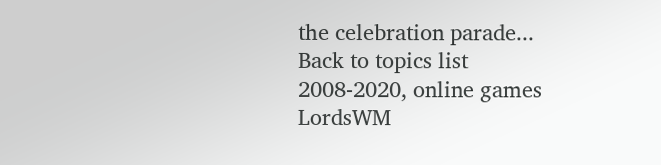the celebration parade...
Back to topics list
2008-2020, online games LordsWM